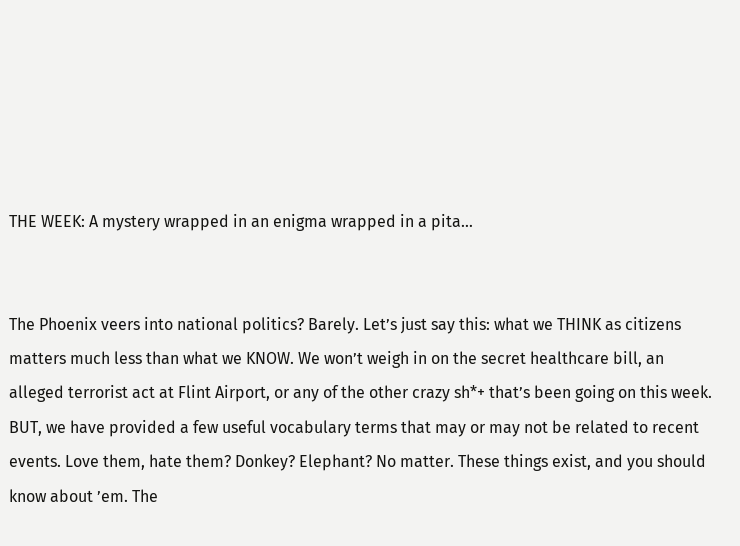THE WEEK: A mystery wrapped in an enigma wrapped in a pita…


The Phoenix veers into national politics? Barely. Let’s just say this: what we THINK as citizens matters much less than what we KNOW. We won’t weigh in on the secret healthcare bill, an alleged terrorist act at Flint Airport, or any of the other crazy sh*+ that’s been going on this week. BUT, we have provided a few useful vocabulary terms that may or may not be related to recent events. Love them, hate them? Donkey? Elephant? No matter. These things exist, and you should know about ’em. The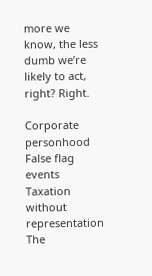more we know, the less dumb we’re likely to act, right? Right.

Corporate personhood
False flag events
Taxation without representation
The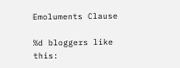Emoluments Clause

%d bloggers like this: